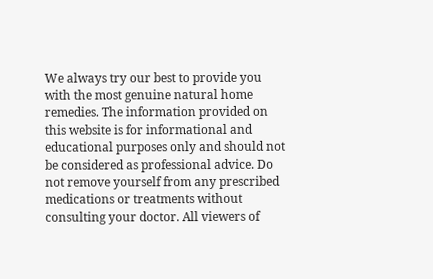We always try our best to provide you with the most genuine natural home remedies. The information provided on this website is for informational and educational purposes only and should not be considered as professional advice. Do not remove yourself from any prescribed medications or treatments without consulting your doctor. All viewers of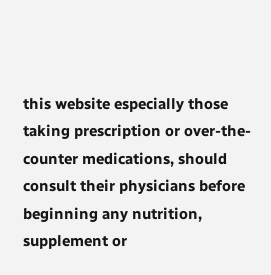this website especially those taking prescription or over-the-counter medications, should consult their physicians before beginning any nutrition, supplement or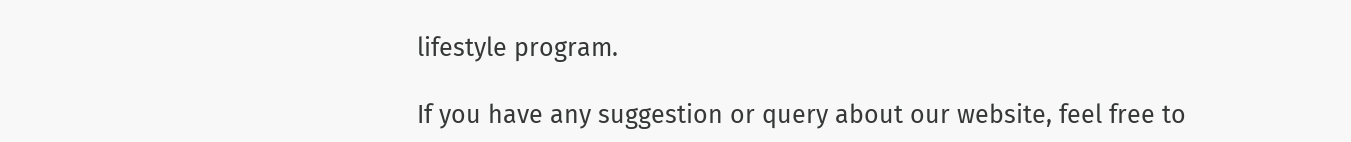lifestyle program.

If you have any suggestion or query about our website, feel free to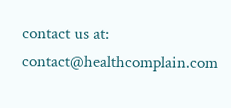contact us at: contact@healthcomplain.com